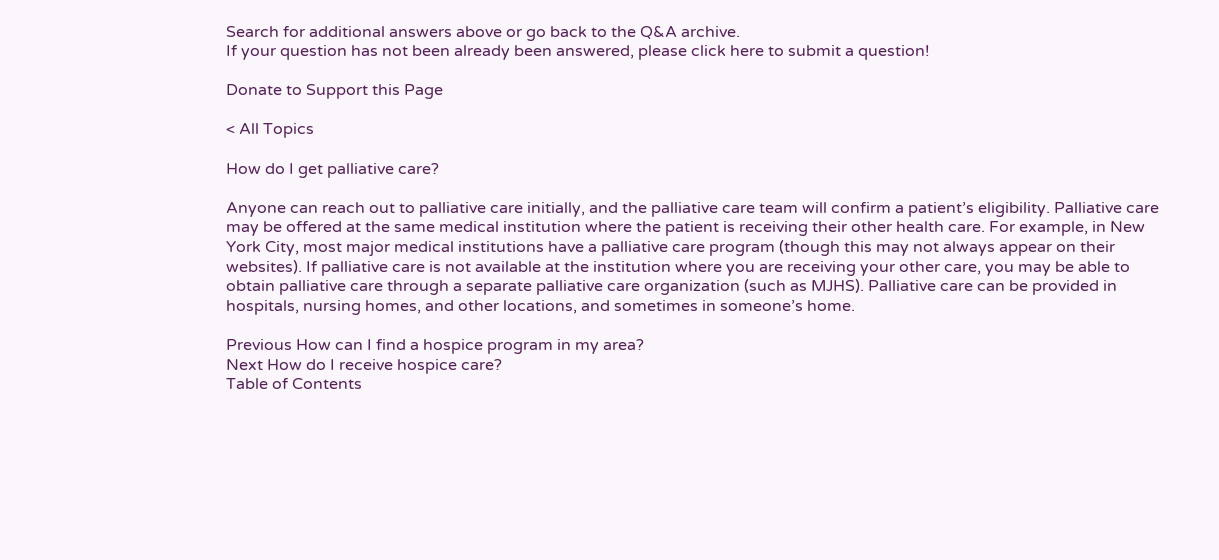Search for additional answers above or go back to the Q&A archive.
If your question has not been already been answered, please click here to submit a question!

Donate to Support this Page

< All Topics

How do I get palliative care?

Anyone can reach out to palliative care initially, and the palliative care team will confirm a patient’s eligibility. Palliative care may be offered at the same medical institution where the patient is receiving their other health care. For example, in New York City, most major medical institutions have a palliative care program (though this may not always appear on their websites). If palliative care is not available at the institution where you are receiving your other care, you may be able to obtain palliative care through a separate palliative care organization (such as MJHS). Palliative care can be provided in hospitals, nursing homes, and other locations, and sometimes in someone’s home.

Previous How can I find a hospice program in my area?
Next How do I receive hospice care?
Table of Contents